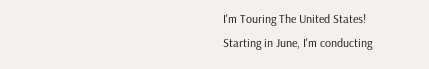I'm Touring The United States! Starting in June, I'm conducting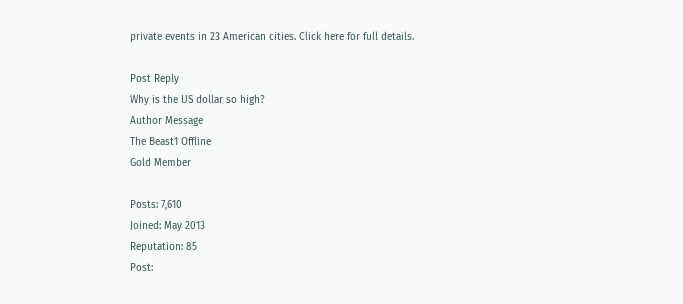private events in 23 American cities. Click here for full details.

Post Reply
Why is the US dollar so high?
Author Message
The Beast1 Offline
Gold Member

Posts: 7,610
Joined: May 2013
Reputation: 85
Post: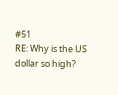#51
RE: Why is the US dollar so high?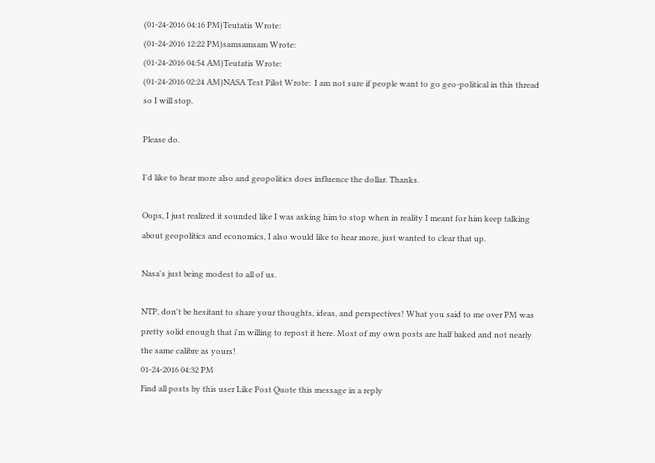(01-24-2016 04:16 PM)Teutatis Wrote:
(01-24-2016 12:22 PM)samsamsam Wrote:
(01-24-2016 04:54 AM)Teutatis Wrote:
(01-24-2016 02:24 AM)NASA Test Pilot Wrote:  I am not sure if people want to go geo-political in this thread so I will stop.

Please do.

I'd like to hear more also and geopolitics does influence the dollar. Thanks.

Oops, I just realized it sounded like I was asking him to stop when in reality I meant for him keep talking about geopolitics and economics, I also would like to hear more, just wanted to clear that up.

Nasa's just being modest to all of us.

NTP, don't be hesitant to share your thoughts, ideas, and perspectives! What you said to me over PM was pretty solid enough that i'm willing to repost it here. Most of my own posts are half baked and not nearly the same calibre as yours!
01-24-2016 04:32 PM
Find all posts by this user Like Post Quote this message in a reply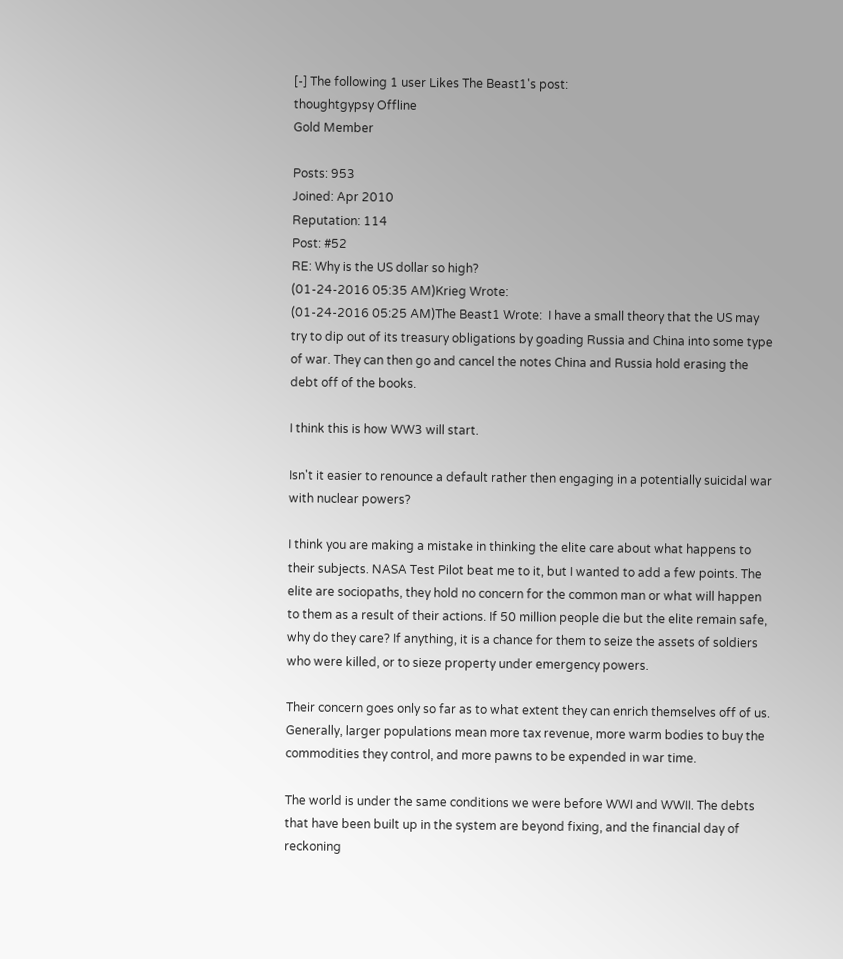[-] The following 1 user Likes The Beast1's post:
thoughtgypsy Offline
Gold Member

Posts: 953
Joined: Apr 2010
Reputation: 114
Post: #52
RE: Why is the US dollar so high?
(01-24-2016 05:35 AM)Krieg Wrote:
(01-24-2016 05:25 AM)The Beast1 Wrote:  I have a small theory that the US may try to dip out of its treasury obligations by goading Russia and China into some type of war. They can then go and cancel the notes China and Russia hold erasing the debt off of the books.

I think this is how WW3 will start.

Isn't it easier to renounce a default rather then engaging in a potentially suicidal war with nuclear powers?

I think you are making a mistake in thinking the elite care about what happens to their subjects. NASA Test Pilot beat me to it, but I wanted to add a few points. The elite are sociopaths, they hold no concern for the common man or what will happen to them as a result of their actions. If 50 million people die but the elite remain safe, why do they care? If anything, it is a chance for them to seize the assets of soldiers who were killed, or to sieze property under emergency powers.

Their concern goes only so far as to what extent they can enrich themselves off of us. Generally, larger populations mean more tax revenue, more warm bodies to buy the commodities they control, and more pawns to be expended in war time.

The world is under the same conditions we were before WWI and WWII. The debts that have been built up in the system are beyond fixing, and the financial day of reckoning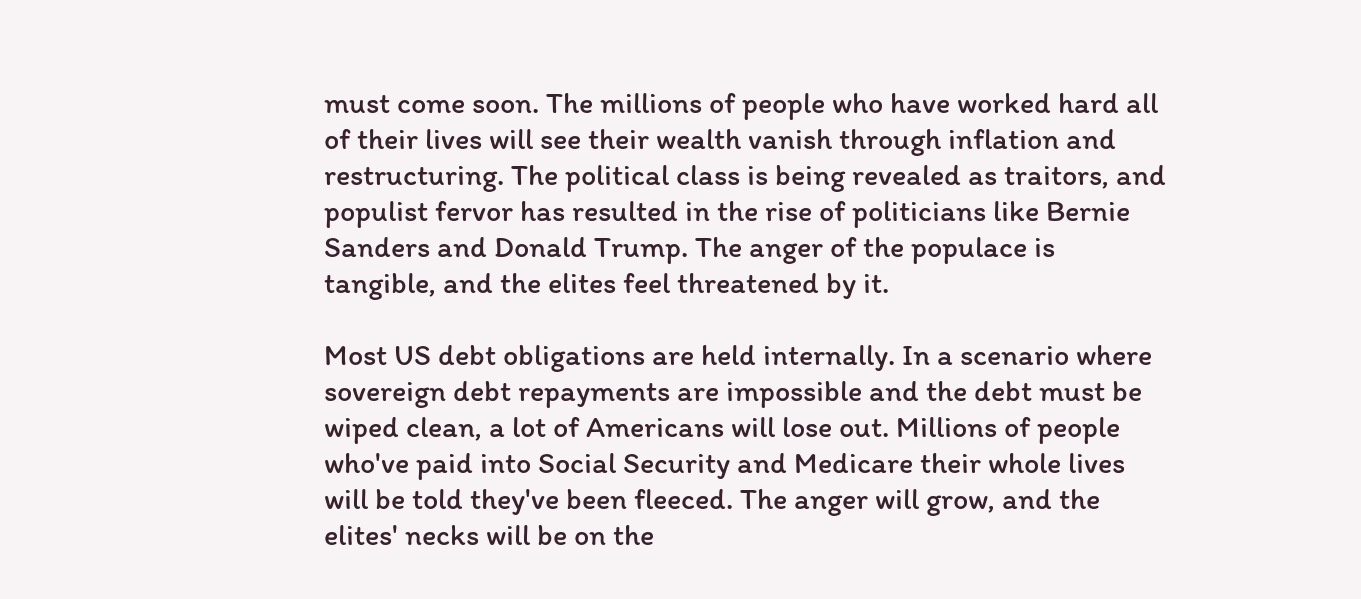must come soon. The millions of people who have worked hard all of their lives will see their wealth vanish through inflation and restructuring. The political class is being revealed as traitors, and populist fervor has resulted in the rise of politicians like Bernie Sanders and Donald Trump. The anger of the populace is tangible, and the elites feel threatened by it.

Most US debt obligations are held internally. In a scenario where sovereign debt repayments are impossible and the debt must be wiped clean, a lot of Americans will lose out. Millions of people who've paid into Social Security and Medicare their whole lives will be told they've been fleeced. The anger will grow, and the elites' necks will be on the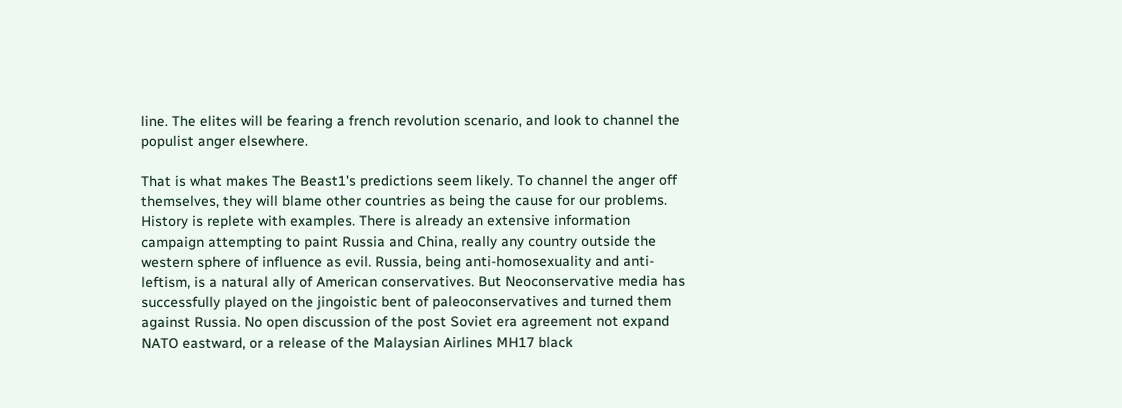line. The elites will be fearing a french revolution scenario, and look to channel the populist anger elsewhere.

That is what makes The Beast1's predictions seem likely. To channel the anger off themselves, they will blame other countries as being the cause for our problems. History is replete with examples. There is already an extensive information campaign attempting to paint Russia and China, really any country outside the western sphere of influence as evil. Russia, being anti-homosexuality and anti-leftism, is a natural ally of American conservatives. But Neoconservative media has successfully played on the jingoistic bent of paleoconservatives and turned them against Russia. No open discussion of the post Soviet era agreement not expand NATO eastward, or a release of the Malaysian Airlines MH17 black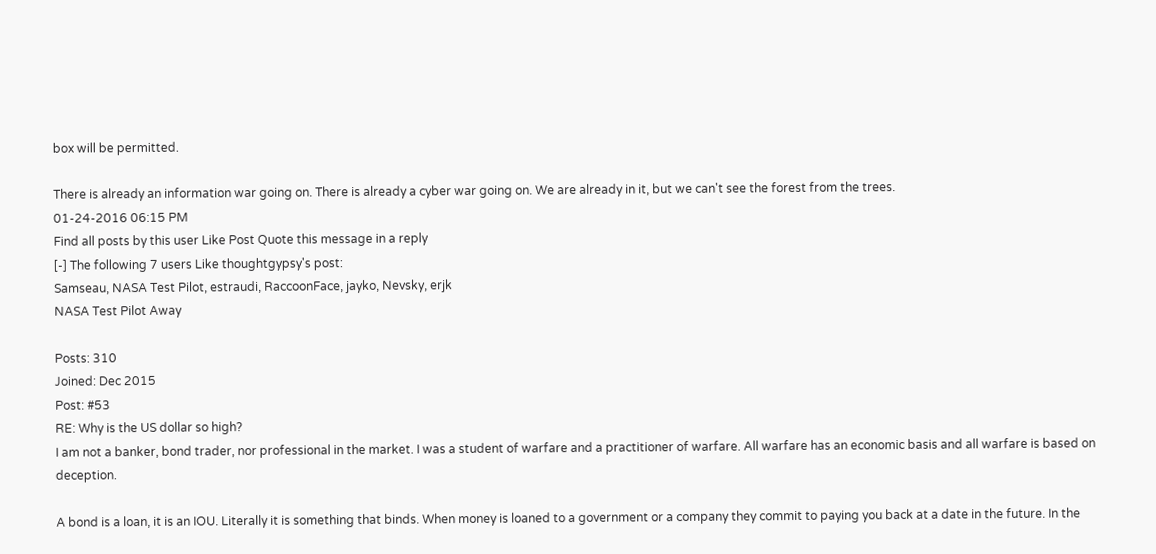box will be permitted.

There is already an information war going on. There is already a cyber war going on. We are already in it, but we can't see the forest from the trees.
01-24-2016 06:15 PM
Find all posts by this user Like Post Quote this message in a reply
[-] The following 7 users Like thoughtgypsy's post:
Samseau, NASA Test Pilot, estraudi, RaccoonFace, jayko, Nevsky, erjk
NASA Test Pilot Away

Posts: 310
Joined: Dec 2015
Post: #53
RE: Why is the US dollar so high?
I am not a banker, bond trader, nor professional in the market. I was a student of warfare and a practitioner of warfare. All warfare has an economic basis and all warfare is based on deception.

A bond is a loan, it is an IOU. Literally it is something that binds. When money is loaned to a government or a company they commit to paying you back at a date in the future. In the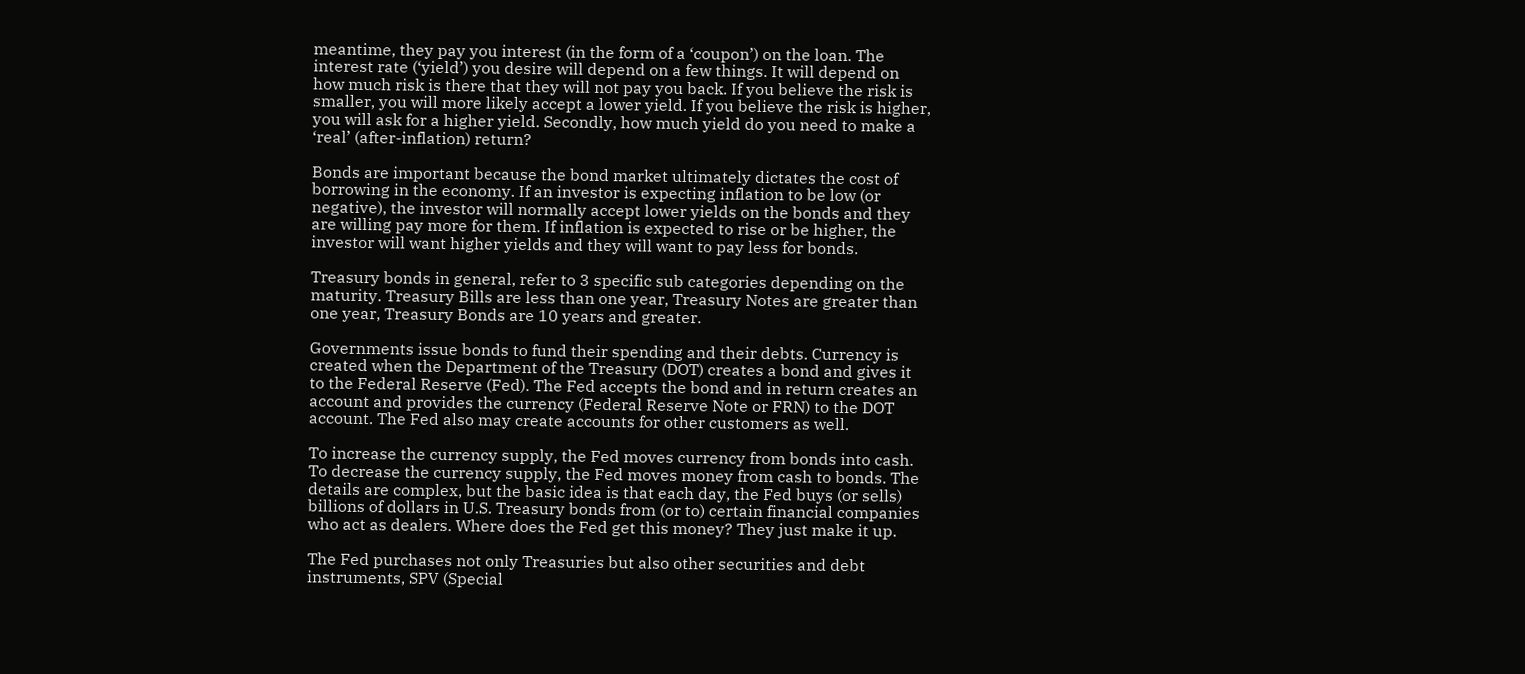meantime, they pay you interest (in the form of a ‘coupon’) on the loan. The interest rate (‘yield’) you desire will depend on a few things. It will depend on how much risk is there that they will not pay you back. If you believe the risk is smaller, you will more likely accept a lower yield. If you believe the risk is higher, you will ask for a higher yield. Secondly, how much yield do you need to make a ‘real’ (after-inflation) return?

Bonds are important because the bond market ultimately dictates the cost of borrowing in the economy. If an investor is expecting inflation to be low (or negative), the investor will normally accept lower yields on the bonds and they are willing pay more for them. If inflation is expected to rise or be higher, the investor will want higher yields and they will want to pay less for bonds.

Treasury bonds in general, refer to 3 specific sub categories depending on the maturity. Treasury Bills are less than one year, Treasury Notes are greater than one year, Treasury Bonds are 10 years and greater.

Governments issue bonds to fund their spending and their debts. Currency is created when the Department of the Treasury (DOT) creates a bond and gives it to the Federal Reserve (Fed). The Fed accepts the bond and in return creates an account and provides the currency (Federal Reserve Note or FRN) to the DOT account. The Fed also may create accounts for other customers as well.

To increase the currency supply, the Fed moves currency from bonds into cash. To decrease the currency supply, the Fed moves money from cash to bonds. The details are complex, but the basic idea is that each day, the Fed buys (or sells) billions of dollars in U.S. Treasury bonds from (or to) certain financial companies who act as dealers. Where does the Fed get this money? They just make it up.

The Fed purchases not only Treasuries but also other securities and debt instruments, SPV (Special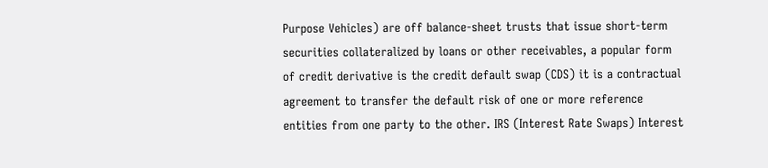Purpose Vehicles) are off balance-sheet trusts that issue short-term securities collateralized by loans or other receivables, a popular form of credit derivative is the credit default swap (CDS) it is a contractual agreement to transfer the default risk of one or more reference entities from one party to the other. IRS (Interest Rate Swaps) Interest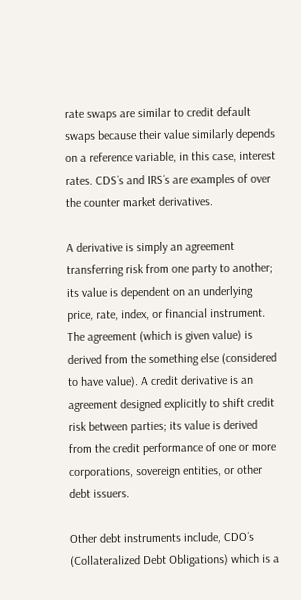rate swaps are similar to credit default swaps because their value similarly depends on a reference variable, in this case, interest rates. CDS´s and IRS´s are examples of over the counter market derivatives.

A derivative is simply an agreement transferring risk from one party to another; its value is dependent on an underlying price, rate, index, or financial instrument. The agreement (which is given value) is derived from the something else (considered to have value). A credit derivative is an agreement designed explicitly to shift credit risk between parties; its value is derived from the credit performance of one or more corporations, sovereign entities, or other debt issuers.

Other debt instruments include, CDO´s (Collateralized Debt Obligations) which is a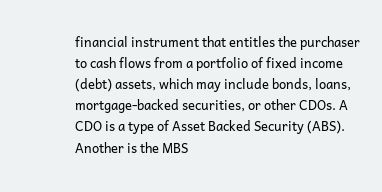financial instrument that entitles the purchaser to cash flows from a portfolio of fixed income (debt) assets, which may include bonds, loans, mortgage-backed securities, or other CDOs. A CDO is a type of Asset Backed Security (ABS). Another is the MBS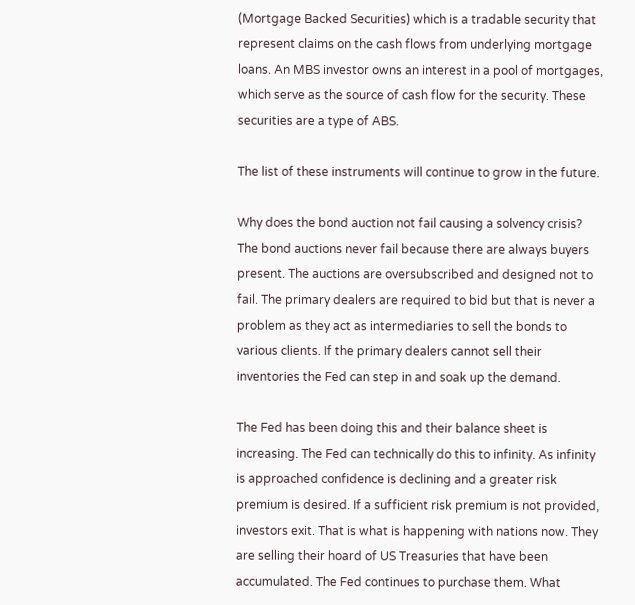(Mortgage Backed Securities) which is a tradable security that represent claims on the cash flows from underlying mortgage loans. An MBS investor owns an interest in a pool of mortgages, which serve as the source of cash flow for the security. These securities are a type of ABS.

The list of these instruments will continue to grow in the future.

Why does the bond auction not fail causing a solvency crisis? The bond auctions never fail because there are always buyers present. The auctions are oversubscribed and designed not to fail. The primary dealers are required to bid but that is never a problem as they act as intermediaries to sell the bonds to various clients. If the primary dealers cannot sell their inventories the Fed can step in and soak up the demand.

The Fed has been doing this and their balance sheet is increasing. The Fed can technically do this to infinity. As infinity is approached confidence is declining and a greater risk premium is desired. If a sufficient risk premium is not provided, investors exit. That is what is happening with nations now. They are selling their hoard of US Treasuries that have been accumulated. The Fed continues to purchase them. What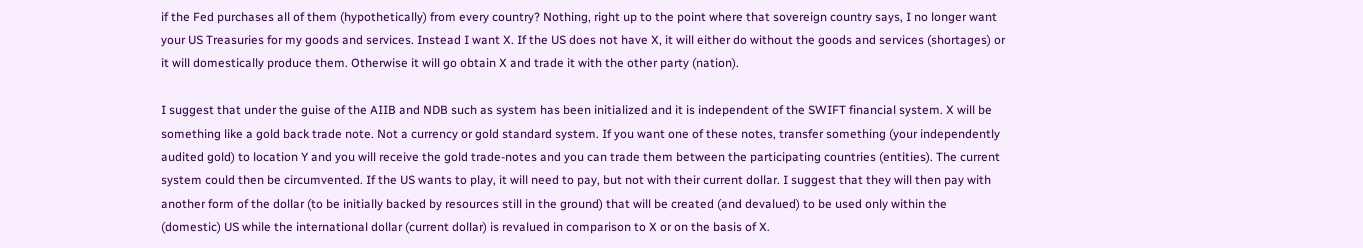if the Fed purchases all of them (hypothetically) from every country? Nothing, right up to the point where that sovereign country says, I no longer want your US Treasuries for my goods and services. Instead I want X. If the US does not have X, it will either do without the goods and services (shortages) or it will domestically produce them. Otherwise it will go obtain X and trade it with the other party (nation).

I suggest that under the guise of the AIIB and NDB such as system has been initialized and it is independent of the SWIFT financial system. X will be something like a gold back trade note. Not a currency or gold standard system. If you want one of these notes, transfer something (your independently audited gold) to location Y and you will receive the gold trade-notes and you can trade them between the participating countries (entities). The current system could then be circumvented. If the US wants to play, it will need to pay, but not with their current dollar. I suggest that they will then pay with another form of the dollar (to be initially backed by resources still in the ground) that will be created (and devalued) to be used only within the (domestic) US while the international dollar (current dollar) is revalued in comparison to X or on the basis of X.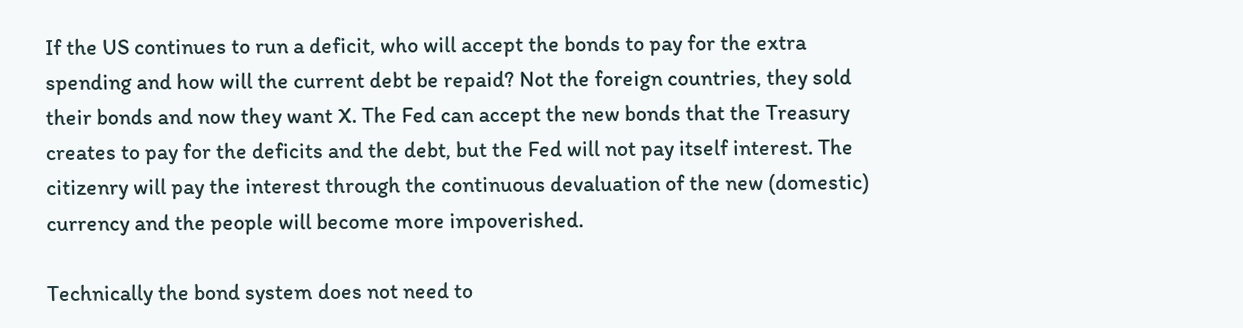If the US continues to run a deficit, who will accept the bonds to pay for the extra spending and how will the current debt be repaid? Not the foreign countries, they sold their bonds and now they want X. The Fed can accept the new bonds that the Treasury creates to pay for the deficits and the debt, but the Fed will not pay itself interest. The citizenry will pay the interest through the continuous devaluation of the new (domestic) currency and the people will become more impoverished.

Technically the bond system does not need to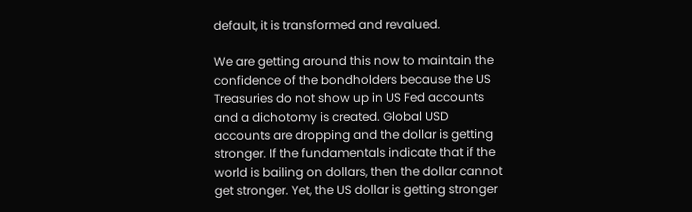default, it is transformed and revalued.

We are getting around this now to maintain the confidence of the bondholders because the US Treasuries do not show up in US Fed accounts and a dichotomy is created. Global USD accounts are dropping and the dollar is getting stronger. If the fundamentals indicate that if the world is bailing on dollars, then the dollar cannot get stronger. Yet, the US dollar is getting stronger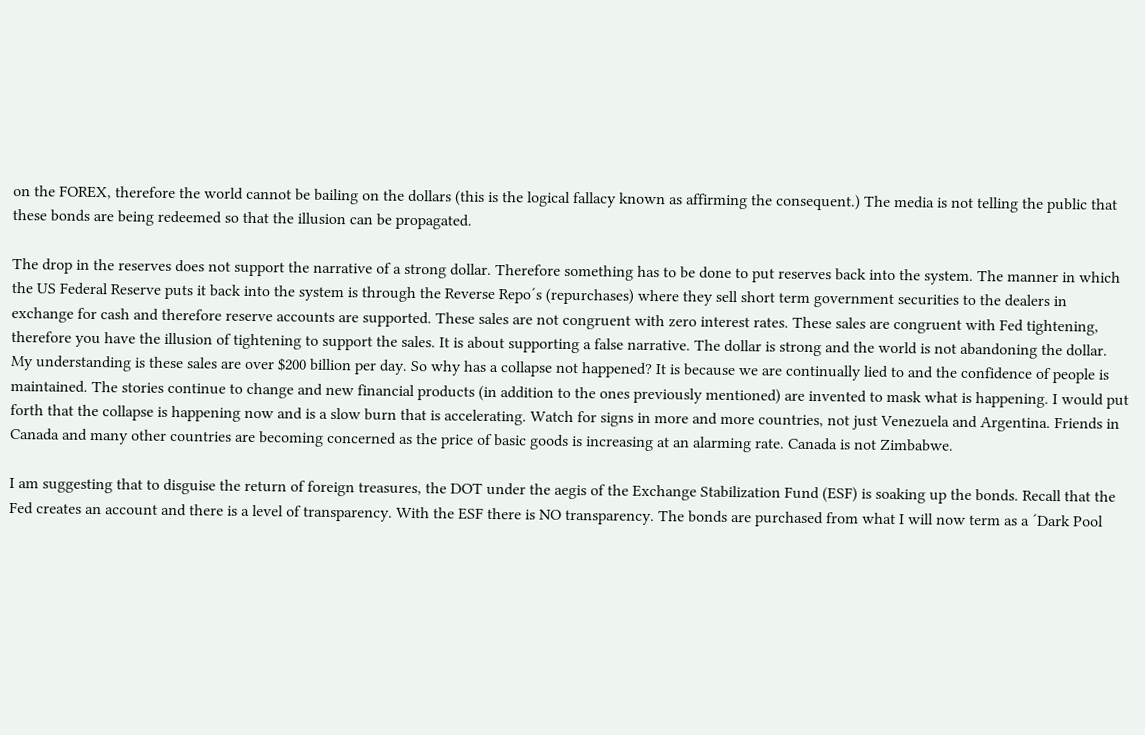on the FOREX, therefore the world cannot be bailing on the dollars (this is the logical fallacy known as affirming the consequent.) The media is not telling the public that these bonds are being redeemed so that the illusion can be propagated.

The drop in the reserves does not support the narrative of a strong dollar. Therefore something has to be done to put reserves back into the system. The manner in which the US Federal Reserve puts it back into the system is through the Reverse Repo´s (repurchases) where they sell short term government securities to the dealers in exchange for cash and therefore reserve accounts are supported. These sales are not congruent with zero interest rates. These sales are congruent with Fed tightening, therefore you have the illusion of tightening to support the sales. It is about supporting a false narrative. The dollar is strong and the world is not abandoning the dollar. My understanding is these sales are over $200 billion per day. So why has a collapse not happened? It is because we are continually lied to and the confidence of people is maintained. The stories continue to change and new financial products (in addition to the ones previously mentioned) are invented to mask what is happening. I would put forth that the collapse is happening now and is a slow burn that is accelerating. Watch for signs in more and more countries, not just Venezuela and Argentina. Friends in Canada and many other countries are becoming concerned as the price of basic goods is increasing at an alarming rate. Canada is not Zimbabwe.

I am suggesting that to disguise the return of foreign treasures, the DOT under the aegis of the Exchange Stabilization Fund (ESF) is soaking up the bonds. Recall that the Fed creates an account and there is a level of transparency. With the ESF there is NO transparency. The bonds are purchased from what I will now term as a ´Dark Pool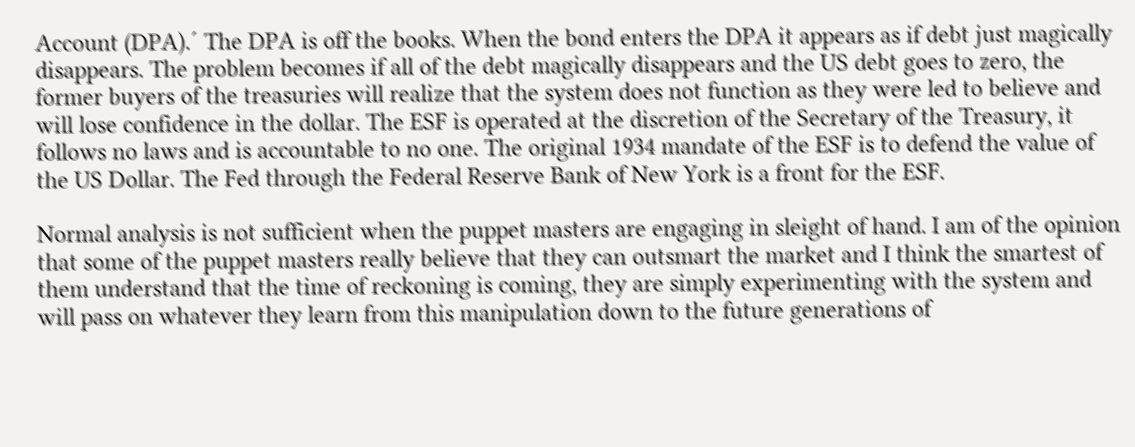Account (DPA).´ The DPA is off the books. When the bond enters the DPA it appears as if debt just magically disappears. The problem becomes if all of the debt magically disappears and the US debt goes to zero, the former buyers of the treasuries will realize that the system does not function as they were led to believe and will lose confidence in the dollar. The ESF is operated at the discretion of the Secretary of the Treasury, it follows no laws and is accountable to no one. The original 1934 mandate of the ESF is to defend the value of the US Dollar. The Fed through the Federal Reserve Bank of New York is a front for the ESF.

Normal analysis is not sufficient when the puppet masters are engaging in sleight of hand. I am of the opinion that some of the puppet masters really believe that they can outsmart the market and I think the smartest of them understand that the time of reckoning is coming, they are simply experimenting with the system and will pass on whatever they learn from this manipulation down to the future generations of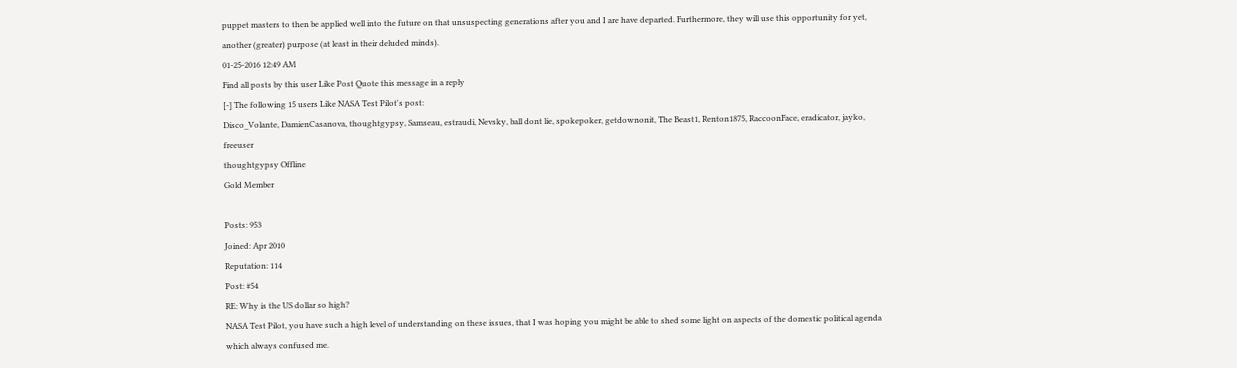puppet masters to then be applied well into the future on that unsuspecting generations after you and I are have departed. Furthermore, they will use this opportunity for yet, another (greater) purpose (at least in their deluded minds).
01-25-2016 12:49 AM
Find all posts by this user Like Post Quote this message in a reply
[-] The following 15 users Like NASA Test Pilot's post:
Disco_Volante, DamienCasanova, thoughtgypsy, Samseau, estraudi, Nevsky, ball dont lie, spokepoker, getdownonit, The Beast1, Renton1875, RaccoonFace, eradicator, jayko, freeuser
thoughtgypsy Offline
Gold Member

Posts: 953
Joined: Apr 2010
Reputation: 114
Post: #54
RE: Why is the US dollar so high?
NASA Test Pilot, you have such a high level of understanding on these issues, that I was hoping you might be able to shed some light on aspects of the domestic political agenda which always confused me.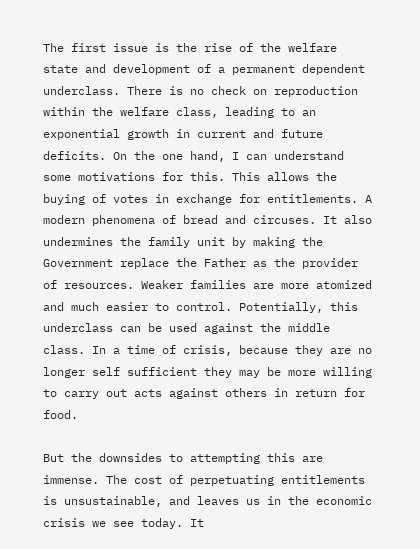The first issue is the rise of the welfare state and development of a permanent dependent underclass. There is no check on reproduction within the welfare class, leading to an exponential growth in current and future deficits. On the one hand, I can understand some motivations for this. This allows the buying of votes in exchange for entitlements. A modern phenomena of bread and circuses. It also undermines the family unit by making the Government replace the Father as the provider of resources. Weaker families are more atomized and much easier to control. Potentially, this underclass can be used against the middle class. In a time of crisis, because they are no longer self sufficient they may be more willing to carry out acts against others in return for food.

But the downsides to attempting this are immense. The cost of perpetuating entitlements is unsustainable, and leaves us in the economic crisis we see today. It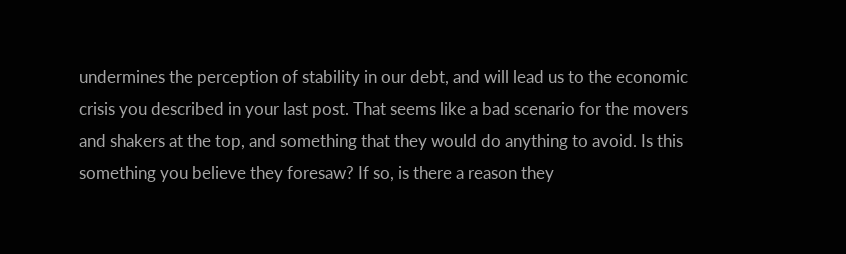undermines the perception of stability in our debt, and will lead us to the economic crisis you described in your last post. That seems like a bad scenario for the movers and shakers at the top, and something that they would do anything to avoid. Is this something you believe they foresaw? If so, is there a reason they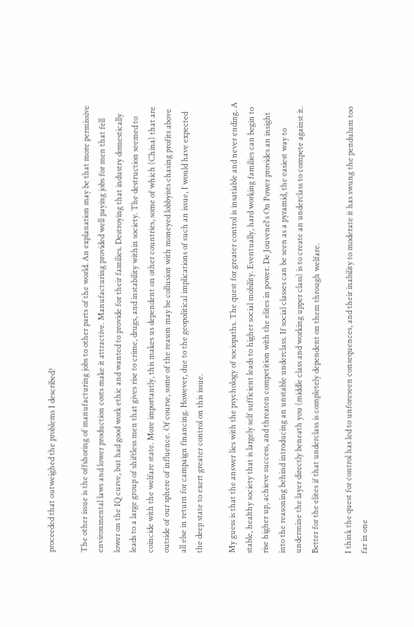proceeded that outweighed the problems I described?

The other issue is the offshoring of manufacturing jobs to other parts of the world. An explanation may be that more permissive environmental laws and lower production costs make it attractive. Manufacturing provided well paying jobs for men that fell lower on the IQ curve, but had good work ethic and wanted to provide for their families. Destroying that industry domestically leads to a large group of shiftless men that gives rise to crime, drugs, and instability within society. The destruction seemed to coincide with the welfare state. More importantly, this makes us dependent on other countries, some of which (China) that are outside of our sphere of influence. Of course, some of the reason may be collusion with moneyed lobbyists chasing profits above all else in return for campaign financing. However, due to the geopolitical implications of such an issue, I would have expected the deep state to exert greater control on this issue.

My guess is that the answer lies with the psychology of sociopaths. The quest for greater control is insatiable and never ending. A stable, healthy society that is largely self sufficient leads to higher social mobility. Eventually, hard working families can begin to rise higher up, achieve success, and threaten competition with the elites in power. De Jouvenel's On Power provides an insight into the reasoning behind introducing an unstable underclass. If social classes can be seen as a pyramid, the easiest way to undermine the layer directly beneath you (middle class and working upper class) is to create an underclass to compete against it. Better for the elites if that underclass is completely dependent on them through welfare.

I think the quest for control has led to unforeseen consequences, and their inability to moderate it has swung the pendulum too far in one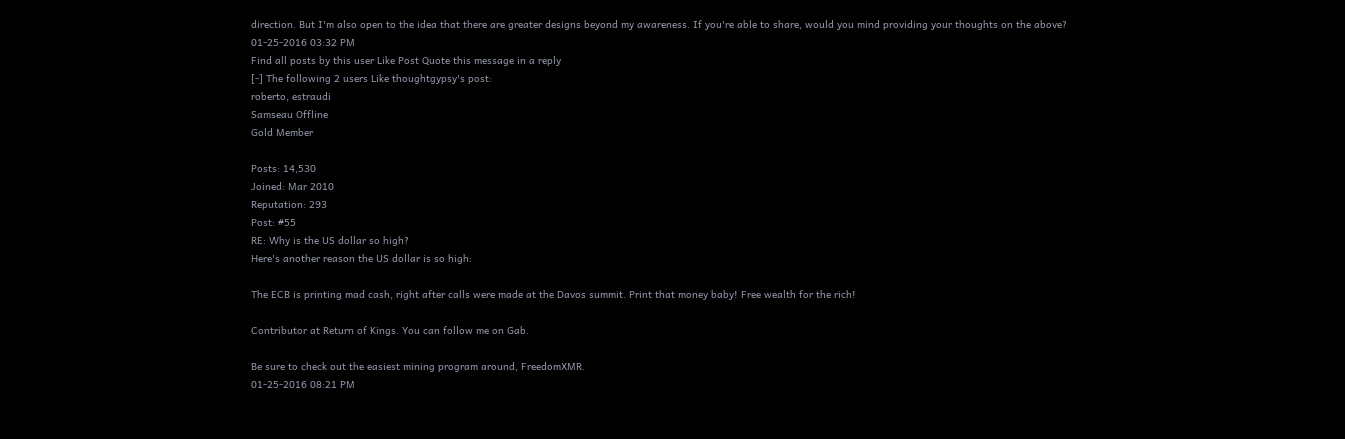direction. But I'm also open to the idea that there are greater designs beyond my awareness. If you're able to share, would you mind providing your thoughts on the above?
01-25-2016 03:32 PM
Find all posts by this user Like Post Quote this message in a reply
[-] The following 2 users Like thoughtgypsy's post:
roberto, estraudi
Samseau Offline
Gold Member

Posts: 14,530
Joined: Mar 2010
Reputation: 293
Post: #55
RE: Why is the US dollar so high?
Here's another reason the US dollar is so high:

The ECB is printing mad cash, right after calls were made at the Davos summit. Print that money baby! Free wealth for the rich!

Contributor at Return of Kings. You can follow me on Gab.

Be sure to check out the easiest mining program around, FreedomXMR.
01-25-2016 08:21 PM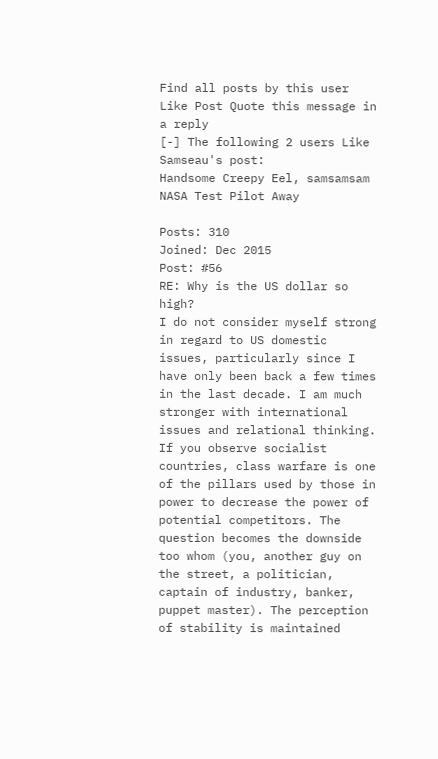Find all posts by this user Like Post Quote this message in a reply
[-] The following 2 users Like Samseau's post:
Handsome Creepy Eel, samsamsam
NASA Test Pilot Away

Posts: 310
Joined: Dec 2015
Post: #56
RE: Why is the US dollar so high?
I do not consider myself strong in regard to US domestic issues, particularly since I have only been back a few times in the last decade. I am much stronger with international issues and relational thinking. If you observe socialist countries, class warfare is one of the pillars used by those in power to decrease the power of potential competitors. The question becomes the downside too whom (you, another guy on the street, a politician, captain of industry, banker, puppet master). The perception of stability is maintained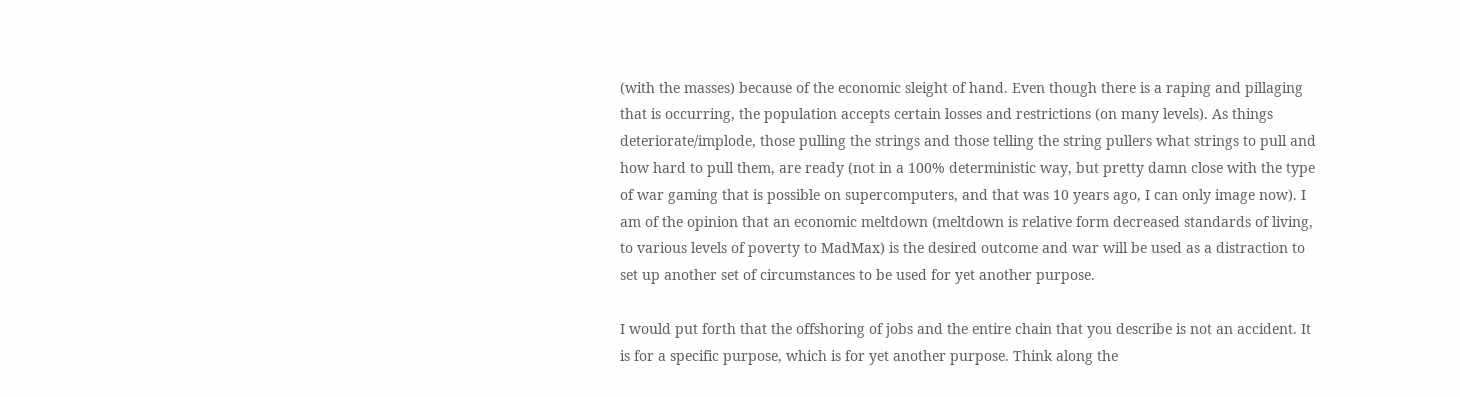(with the masses) because of the economic sleight of hand. Even though there is a raping and pillaging that is occurring, the population accepts certain losses and restrictions (on many levels). As things deteriorate/implode, those pulling the strings and those telling the string pullers what strings to pull and how hard to pull them, are ready (not in a 100% deterministic way, but pretty damn close with the type of war gaming that is possible on supercomputers, and that was 10 years ago, I can only image now). I am of the opinion that an economic meltdown (meltdown is relative form decreased standards of living, to various levels of poverty to MadMax) is the desired outcome and war will be used as a distraction to set up another set of circumstances to be used for yet another purpose.

I would put forth that the offshoring of jobs and the entire chain that you describe is not an accident. It is for a specific purpose, which is for yet another purpose. Think along the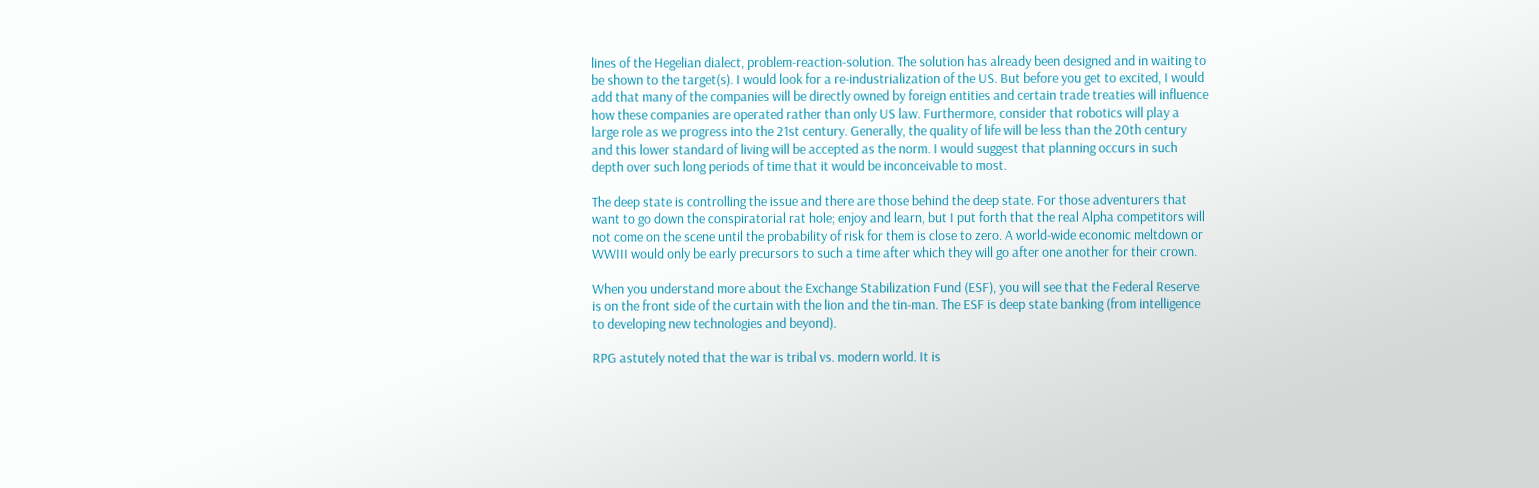lines of the Hegelian dialect, problem-reaction-solution. The solution has already been designed and in waiting to be shown to the target(s). I would look for a re-industrialization of the US. But before you get to excited, I would add that many of the companies will be directly owned by foreign entities and certain trade treaties will influence how these companies are operated rather than only US law. Furthermore, consider that robotics will play a large role as we progress into the 21st century. Generally, the quality of life will be less than the 20th century and this lower standard of living will be accepted as the norm. I would suggest that planning occurs in such depth over such long periods of time that it would be inconceivable to most.

The deep state is controlling the issue and there are those behind the deep state. For those adventurers that want to go down the conspiratorial rat hole; enjoy and learn, but I put forth that the real Alpha competitors will not come on the scene until the probability of risk for them is close to zero. A world-wide economic meltdown or WWIII would only be early precursors to such a time after which they will go after one another for their crown.

When you understand more about the Exchange Stabilization Fund (ESF), you will see that the Federal Reserve is on the front side of the curtain with the lion and the tin-man. The ESF is deep state banking (from intelligence to developing new technologies and beyond).

RPG astutely noted that the war is tribal vs. modern world. It is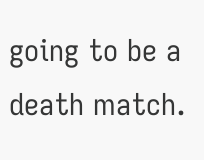going to be a death match.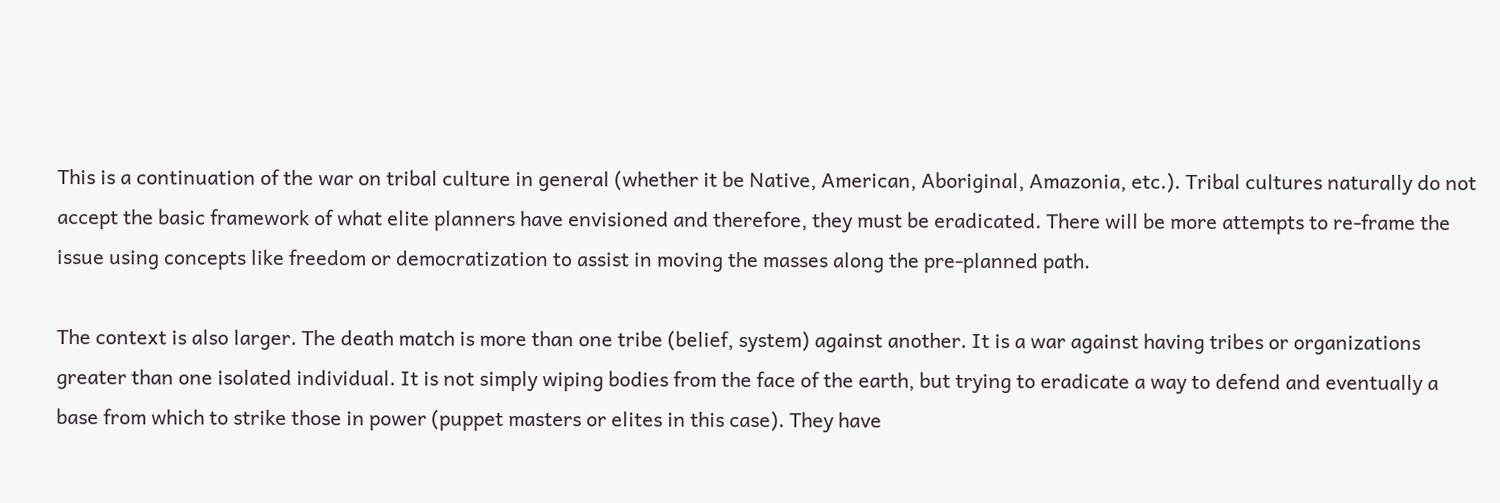This is a continuation of the war on tribal culture in general (whether it be Native, American, Aboriginal, Amazonia, etc.). Tribal cultures naturally do not accept the basic framework of what elite planners have envisioned and therefore, they must be eradicated. There will be more attempts to re-frame the issue using concepts like freedom or democratization to assist in moving the masses along the pre-planned path.

The context is also larger. The death match is more than one tribe (belief, system) against another. It is a war against having tribes or organizations greater than one isolated individual. It is not simply wiping bodies from the face of the earth, but trying to eradicate a way to defend and eventually a base from which to strike those in power (puppet masters or elites in this case). They have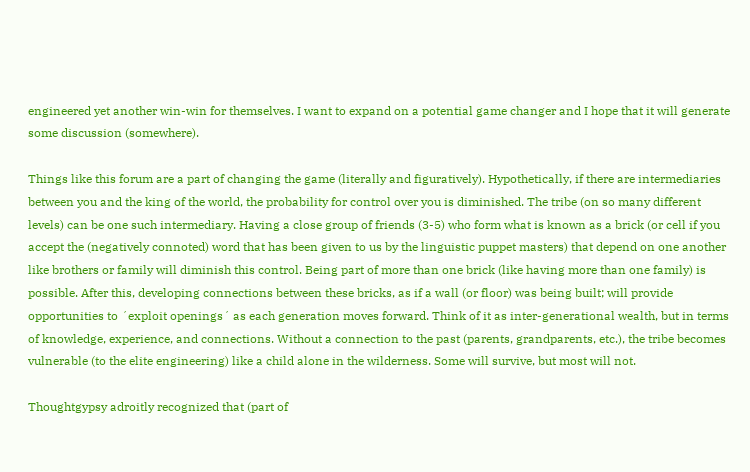engineered yet another win-win for themselves. I want to expand on a potential game changer and I hope that it will generate some discussion (somewhere).

Things like this forum are a part of changing the game (literally and figuratively). Hypothetically, if there are intermediaries between you and the king of the world, the probability for control over you is diminished. The tribe (on so many different levels) can be one such intermediary. Having a close group of friends (3-5) who form what is known as a brick (or cell if you accept the (negatively connoted) word that has been given to us by the linguistic puppet masters) that depend on one another like brothers or family will diminish this control. Being part of more than one brick (like having more than one family) is possible. After this, developing connections between these bricks, as if a wall (or floor) was being built; will provide opportunities to ´exploit openings´ as each generation moves forward. Think of it as inter-generational wealth, but in terms of knowledge, experience, and connections. Without a connection to the past (parents, grandparents, etc.), the tribe becomes vulnerable (to the elite engineering) like a child alone in the wilderness. Some will survive, but most will not.

Thoughtgypsy adroitly recognized that (part of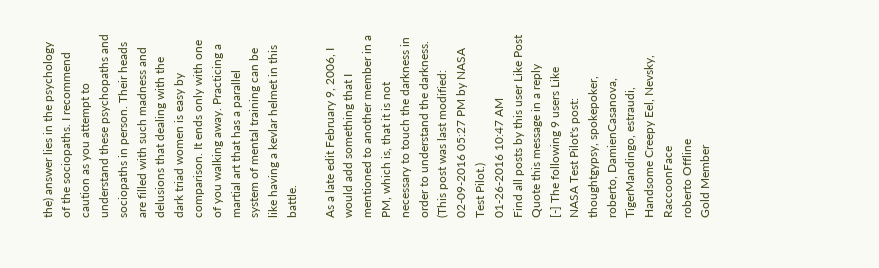the) answer lies in the psychology of the sociopaths. I recommend caution as you attempt to understand these psychopaths and sociopaths in person. Their heads are filled with such madness and delusions that dealing with the dark triad women is easy by comparison. It ends only with one of you walking away. Practicing a martial art that has a parallel system of mental training can be like having a kevlar helmet in this battle.

As a late edit February 9, 2006, I would add something that I mentioned to another member in a PM, which is, that it is not necessary to touch the darkness in order to understand the darkness.
(This post was last modified: 02-09-2016 05:27 PM by NASA Test Pilot.)
01-26-2016 10:47 AM
Find all posts by this user Like Post Quote this message in a reply
[-] The following 9 users Like NASA Test Pilot's post:
thoughtgypsy, spokepoker, roberto, DamienCasanova, TigerMandingo, estraudi, Handsome Creepy Eel, Nevsky, RaccoonFace
roberto Offline
Gold Member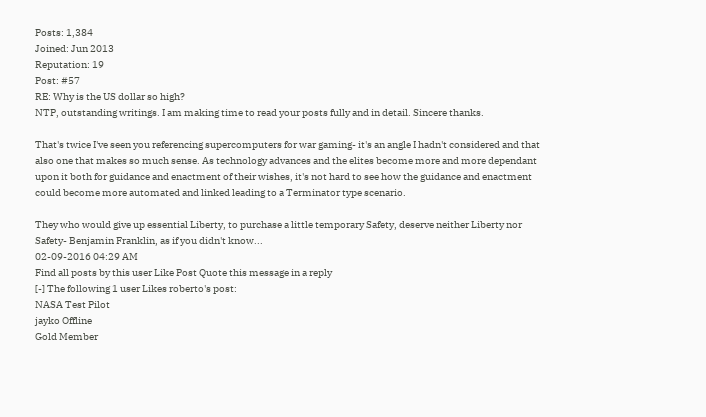Posts: 1,384
Joined: Jun 2013
Reputation: 19
Post: #57
RE: Why is the US dollar so high?
NTP, outstanding writings. I am making time to read your posts fully and in detail. Sincere thanks.

That's twice I've seen you referencing supercomputers for war gaming- it's an angle I hadn't considered and that also one that makes so much sense. As technology advances and the elites become more and more dependant upon it both for guidance and enactment of their wishes, it's not hard to see how the guidance and enactment could become more automated and linked leading to a Terminator type scenario.

They who would give up essential Liberty, to purchase a little temporary Safety, deserve neither Liberty nor Safety- Benjamin Franklin, as if you didn't know...
02-09-2016 04:29 AM
Find all posts by this user Like Post Quote this message in a reply
[-] The following 1 user Likes roberto's post:
NASA Test Pilot
jayko Offline
Gold Member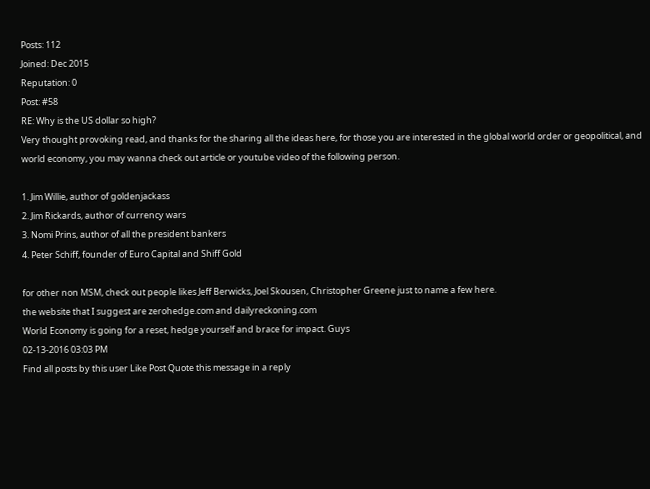Posts: 112
Joined: Dec 2015
Reputation: 0
Post: #58
RE: Why is the US dollar so high?
Very thought provoking read, and thanks for the sharing all the ideas here, for those you are interested in the global world order or geopolitical, and world economy, you may wanna check out article or youtube video of the following person.

1. Jim Willie, author of goldenjackass
2. Jim Rickards, author of currency wars
3. Nomi Prins, author of all the president bankers
4. Peter Schiff, founder of Euro Capital and Shiff Gold

for other non MSM, check out people likes Jeff Berwicks, Joel Skousen, Christopher Greene just to name a few here.
the website that I suggest are zerohedge.com and dailyreckoning.com
World Economy is going for a reset, hedge yourself and brace for impact. Guys
02-13-2016 03:03 PM
Find all posts by this user Like Post Quote this message in a reply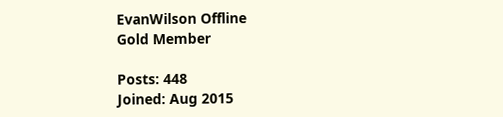EvanWilson Offline
Gold Member

Posts: 448
Joined: Aug 2015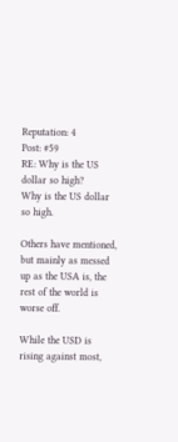Reputation: 4
Post: #59
RE: Why is the US dollar so high?
Why is the US dollar so high.

Others have mentioned, but mainly as messed up as the USA is, the rest of the world is worse off.

While the USD is rising against most,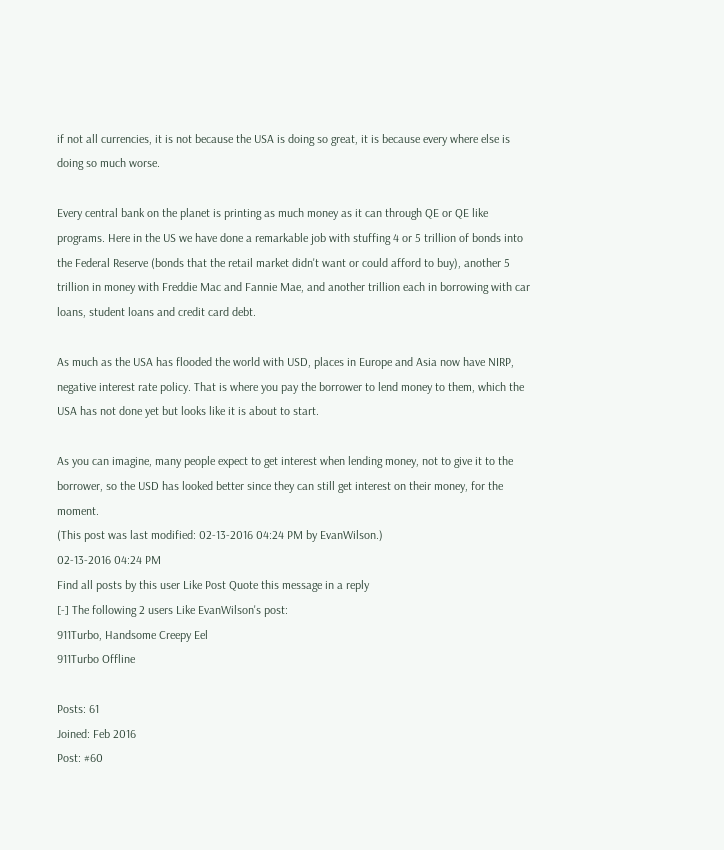if not all currencies, it is not because the USA is doing so great, it is because every where else is doing so much worse.

Every central bank on the planet is printing as much money as it can through QE or QE like programs. Here in the US we have done a remarkable job with stuffing 4 or 5 trillion of bonds into the Federal Reserve (bonds that the retail market didn't want or could afford to buy), another 5 trillion in money with Freddie Mac and Fannie Mae, and another trillion each in borrowing with car loans, student loans and credit card debt.

As much as the USA has flooded the world with USD, places in Europe and Asia now have NIRP, negative interest rate policy. That is where you pay the borrower to lend money to them, which the USA has not done yet but looks like it is about to start.

As you can imagine, many people expect to get interest when lending money, not to give it to the borrower, so the USD has looked better since they can still get interest on their money, for the moment.
(This post was last modified: 02-13-2016 04:24 PM by EvanWilson.)
02-13-2016 04:24 PM
Find all posts by this user Like Post Quote this message in a reply
[-] The following 2 users Like EvanWilson's post:
911Turbo, Handsome Creepy Eel
911Turbo Offline

Posts: 61
Joined: Feb 2016
Post: #60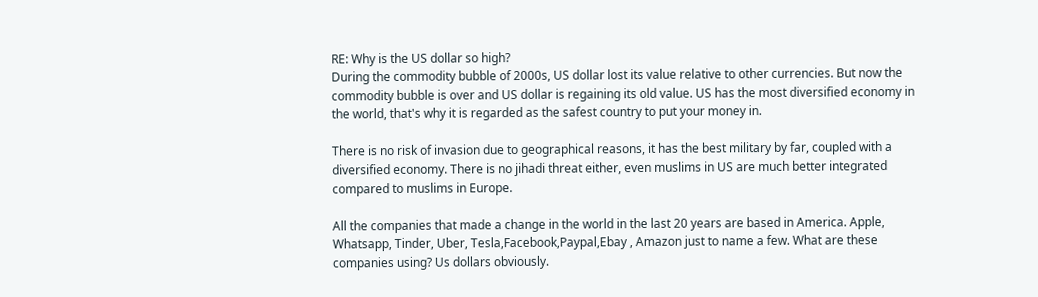RE: Why is the US dollar so high?
During the commodity bubble of 2000s, US dollar lost its value relative to other currencies. But now the commodity bubble is over and US dollar is regaining its old value. US has the most diversified economy in the world, that's why it is regarded as the safest country to put your money in.

There is no risk of invasion due to geographical reasons, it has the best military by far, coupled with a diversified economy. There is no jihadi threat either, even muslims in US are much better integrated compared to muslims in Europe.

All the companies that made a change in the world in the last 20 years are based in America. Apple, Whatsapp, Tinder, Uber, Tesla,Facebook,Paypal,Ebay , Amazon just to name a few. What are these companies using? Us dollars obviously.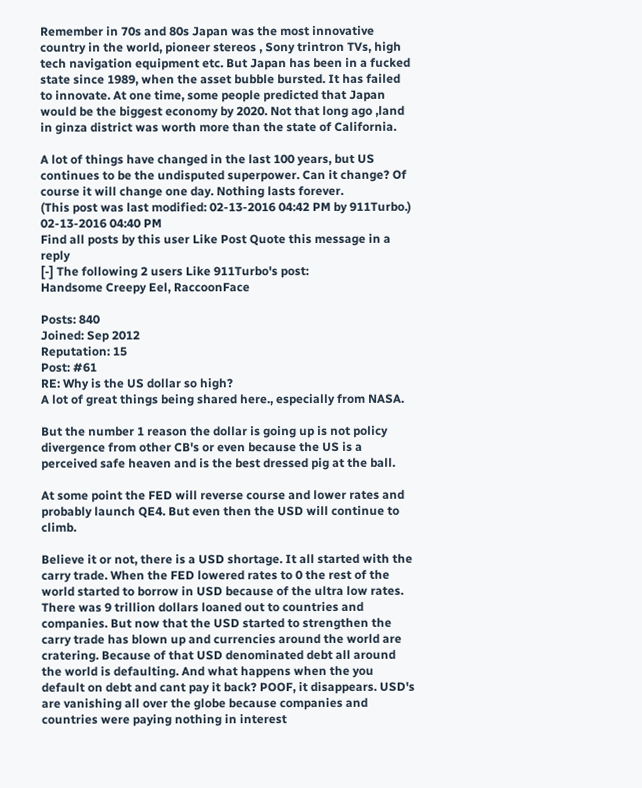Remember in 70s and 80s Japan was the most innovative country in the world, pioneer stereos , Sony trintron TVs, high tech navigation equipment etc. But Japan has been in a fucked state since 1989, when the asset bubble bursted. It has failed to innovate. At one time, some people predicted that Japan would be the biggest economy by 2020. Not that long ago ,land in ginza district was worth more than the state of California.

A lot of things have changed in the last 100 years, but US continues to be the undisputed superpower. Can it change? Of course it will change one day. Nothing lasts forever.
(This post was last modified: 02-13-2016 04:42 PM by 911Turbo.)
02-13-2016 04:40 PM
Find all posts by this user Like Post Quote this message in a reply
[-] The following 2 users Like 911Turbo's post:
Handsome Creepy Eel, RaccoonFace

Posts: 840
Joined: Sep 2012
Reputation: 15
Post: #61
RE: Why is the US dollar so high?
A lot of great things being shared here., especially from NASA.

But the number 1 reason the dollar is going up is not policy divergence from other CB's or even because the US is a perceived safe heaven and is the best dressed pig at the ball.

At some point the FED will reverse course and lower rates and probably launch QE4. But even then the USD will continue to climb.

Believe it or not, there is a USD shortage. It all started with the carry trade. When the FED lowered rates to 0 the rest of the world started to borrow in USD because of the ultra low rates. There was 9 trillion dollars loaned out to countries and companies. But now that the USD started to strengthen the carry trade has blown up and currencies around the world are cratering. Because of that USD denominated debt all around the world is defaulting. And what happens when the you default on debt and cant pay it back? POOF, it disappears. USD's are vanishing all over the globe because companies and countries were paying nothing in interest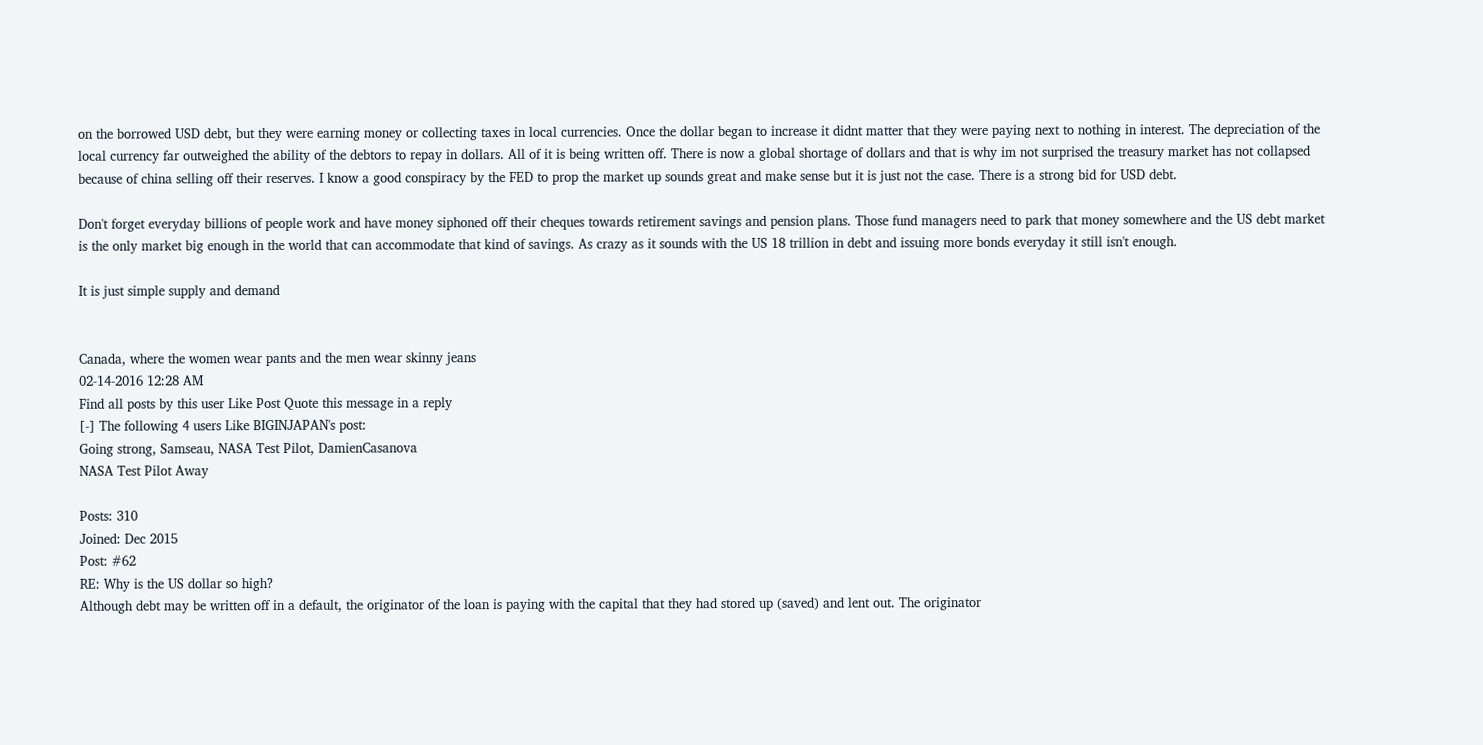on the borrowed USD debt, but they were earning money or collecting taxes in local currencies. Once the dollar began to increase it didnt matter that they were paying next to nothing in interest. The depreciation of the local currency far outweighed the ability of the debtors to repay in dollars. All of it is being written off. There is now a global shortage of dollars and that is why im not surprised the treasury market has not collapsed because of china selling off their reserves. I know a good conspiracy by the FED to prop the market up sounds great and make sense but it is just not the case. There is a strong bid for USD debt.

Don't forget everyday billions of people work and have money siphoned off their cheques towards retirement savings and pension plans. Those fund managers need to park that money somewhere and the US debt market is the only market big enough in the world that can accommodate that kind of savings. As crazy as it sounds with the US 18 trillion in debt and issuing more bonds everyday it still isn't enough.

It is just simple supply and demand


Canada, where the women wear pants and the men wear skinny jeans
02-14-2016 12:28 AM
Find all posts by this user Like Post Quote this message in a reply
[-] The following 4 users Like BIGINJAPAN's post:
Going strong, Samseau, NASA Test Pilot, DamienCasanova
NASA Test Pilot Away

Posts: 310
Joined: Dec 2015
Post: #62
RE: Why is the US dollar so high?
Although debt may be written off in a default, the originator of the loan is paying with the capital that they had stored up (saved) and lent out. The originator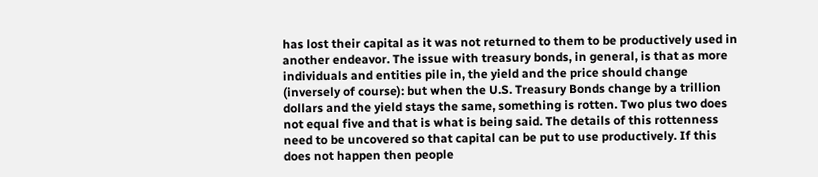has lost their capital as it was not returned to them to be productively used in another endeavor. The issue with treasury bonds, in general, is that as more individuals and entities pile in, the yield and the price should change (inversely of course): but when the U.S. Treasury Bonds change by a trillion dollars and the yield stays the same, something is rotten. Two plus two does not equal five and that is what is being said. The details of this rottenness need to be uncovered so that capital can be put to use productively. If this does not happen then people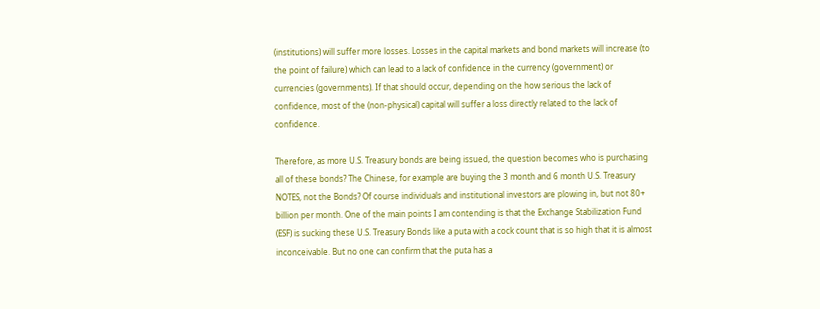(institutions) will suffer more losses. Losses in the capital markets and bond markets will increase (to the point of failure) which can lead to a lack of confidence in the currency (government) or currencies (governments). If that should occur, depending on the how serious the lack of confidence, most of the (non-physical) capital will suffer a loss directly related to the lack of confidence.

Therefore, as more U.S. Treasury bonds are being issued, the question becomes who is purchasing all of these bonds? The Chinese, for example are buying the 3 month and 6 month U.S. Treasury NOTES, not the Bonds? Of course individuals and institutional investors are plowing in, but not 80+ billion per month. One of the main points I am contending is that the Exchange Stabilization Fund (ESF) is sucking these U.S. Treasury Bonds like a puta with a cock count that is so high that it is almost inconceivable. But no one can confirm that the puta has a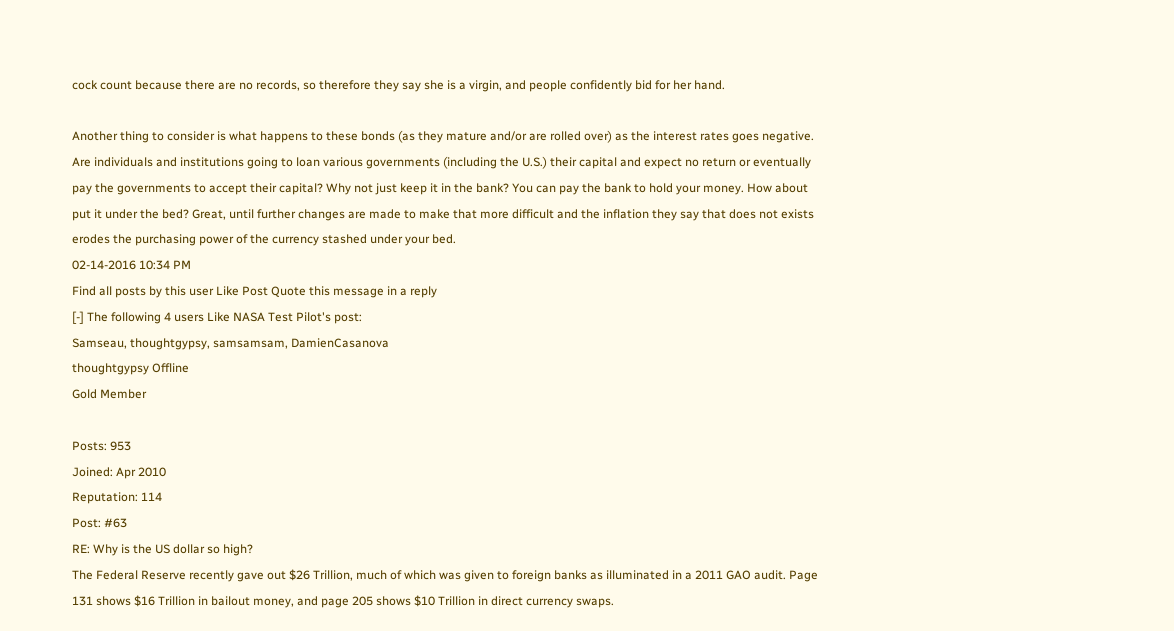cock count because there are no records, so therefore they say she is a virgin, and people confidently bid for her hand.

Another thing to consider is what happens to these bonds (as they mature and/or are rolled over) as the interest rates goes negative. Are individuals and institutions going to loan various governments (including the U.S.) their capital and expect no return or eventually pay the governments to accept their capital? Why not just keep it in the bank? You can pay the bank to hold your money. How about put it under the bed? Great, until further changes are made to make that more difficult and the inflation they say that does not exists erodes the purchasing power of the currency stashed under your bed.
02-14-2016 10:34 PM
Find all posts by this user Like Post Quote this message in a reply
[-] The following 4 users Like NASA Test Pilot's post:
Samseau, thoughtgypsy, samsamsam, DamienCasanova
thoughtgypsy Offline
Gold Member

Posts: 953
Joined: Apr 2010
Reputation: 114
Post: #63
RE: Why is the US dollar so high?
The Federal Reserve recently gave out $26 Trillion, much of which was given to foreign banks as illuminated in a 2011 GAO audit. Page 131 shows $16 Trillion in bailout money, and page 205 shows $10 Trillion in direct currency swaps.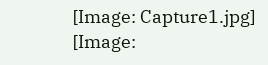[Image: Capture1.jpg]
[Image: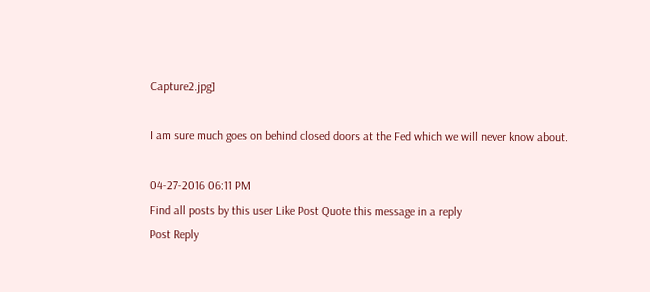Capture2.jpg]

I am sure much goes on behind closed doors at the Fed which we will never know about.

04-27-2016 06:11 PM
Find all posts by this user Like Post Quote this message in a reply
Post Reply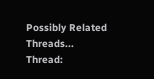Possibly Related Threads...
Thread: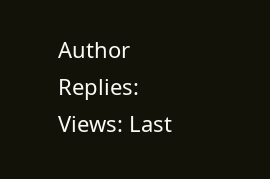Author Replies: Views: Last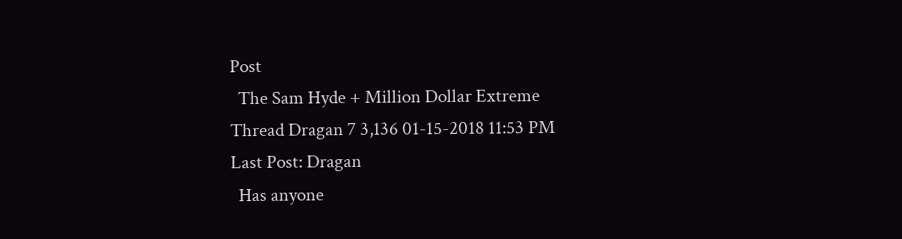Post
  The Sam Hyde + Million Dollar Extreme Thread Dragan 7 3,136 01-15-2018 11:53 PM
Last Post: Dragan
  Has anyone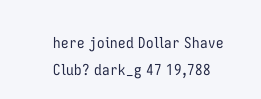here joined Dollar Shave Club? dark_g 47 19,788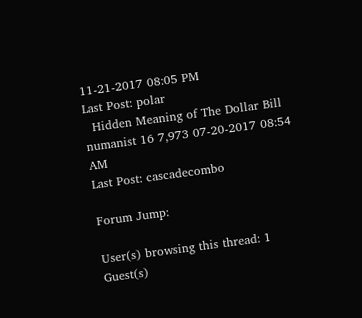11-21-2017 08:05 PM
Last Post: polar
  Hidden Meaning of The Dollar Bill numanist 16 7,973 07-20-2017 08:54 AM
Last Post: cascadecombo

Forum Jump:

User(s) browsing this thread: 1 Guest(s)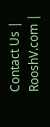Contact Us | RooshV.com |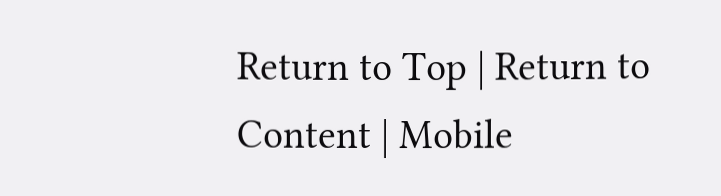Return to Top | Return to Content | Mobile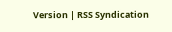Version | RSS Syndication